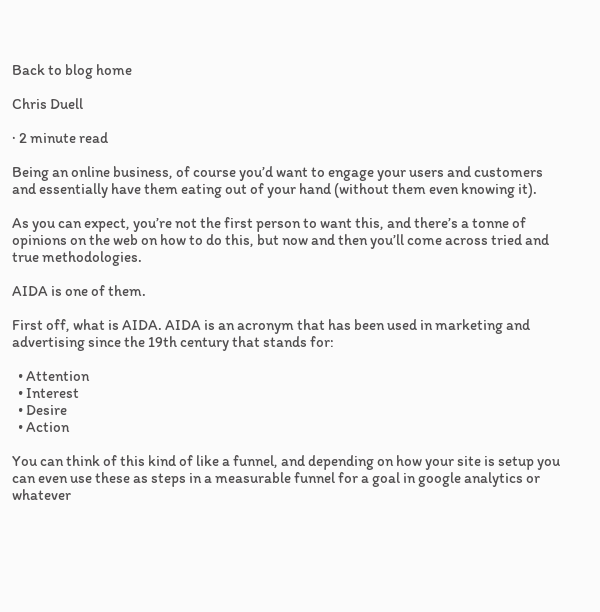Back to blog home

Chris Duell

· 2 minute read

Being an online business, of course you’d want to engage your users and customers and essentially have them eating out of your hand (without them even knowing it).

As you can expect, you’re not the first person to want this, and there’s a tonne of opinions on the web on how to do this, but now and then you’ll come across tried and true methodologies.

AIDA is one of them.

First off, what is AIDA. AIDA is an acronym that has been used in marketing and advertising since the 19th century that stands for:

  • Attention
  • Interest
  • Desire
  • Action

You can think of this kind of like a funnel, and depending on how your site is setup you can even use these as steps in a measurable funnel for a goal in google analytics or whatever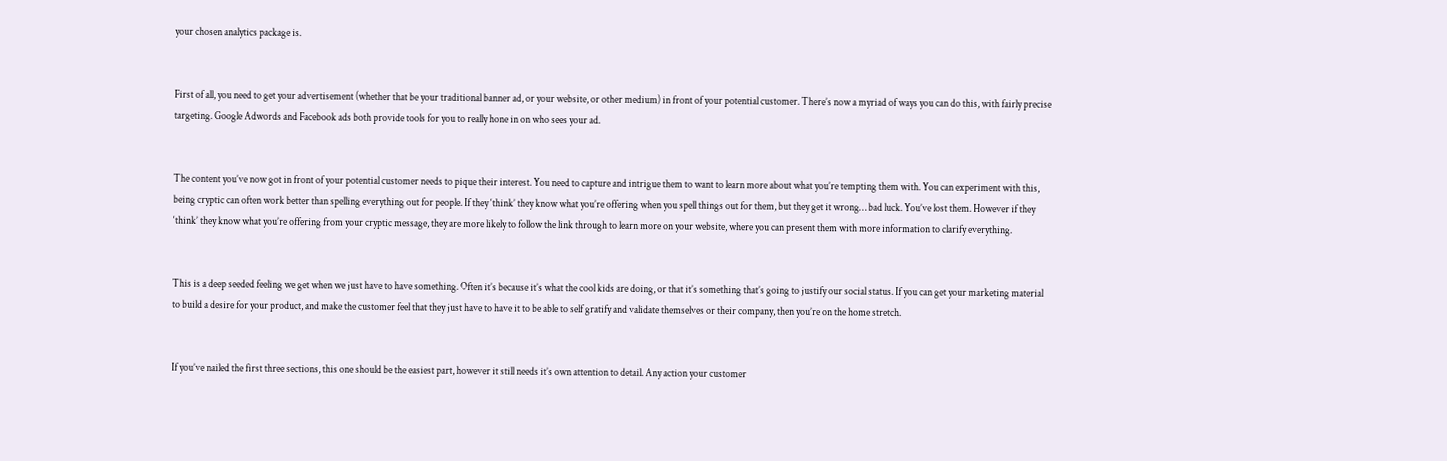your chosen analytics package is.


First of all, you need to get your advertisement (whether that be your traditional banner ad, or your website, or other medium) in front of your potential customer. There’s now a myriad of ways you can do this, with fairly precise targeting. Google Adwords and Facebook ads both provide tools for you to really hone in on who sees your ad.


The content you’ve now got in front of your potential customer needs to pique their interest. You need to capture and intrigue them to want to learn more about what you’re tempting them with. You can experiment with this, being cryptic can often work better than spelling everything out for people. If they ‘think’ they know what you’re offering when you spell things out for them, but they get it wrong… bad luck. You’ve lost them. However if they ‘think’ they know what you’re offering from your cryptic message, they are more likely to follow the link through to learn more on your website, where you can present them with more information to clarify everything.


This is a deep seeded feeling we get when we just have to have something. Often it’s because it’s what the cool kids are doing, or that it’s something that’s going to justify our social status. If you can get your marketing material to build a desire for your product, and make the customer feel that they just have to have it to be able to self gratify and validate themselves or their company, then you’re on the home stretch.


If you’ve nailed the first three sections, this one should be the easiest part, however it still needs it’s own attention to detail. Any action your customer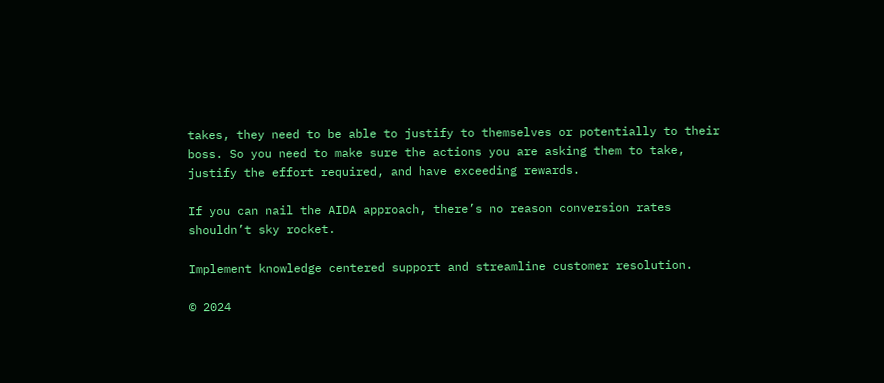takes, they need to be able to justify to themselves or potentially to their boss. So you need to make sure the actions you are asking them to take, justify the effort required, and have exceeding rewards.

If you can nail the AIDA approach, there’s no reason conversion rates shouldn’t sky rocket.

Implement knowledge centered support and streamline customer resolution.

© 2024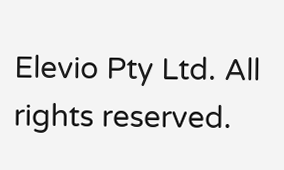Elevio Pty Ltd. All rights reserved.